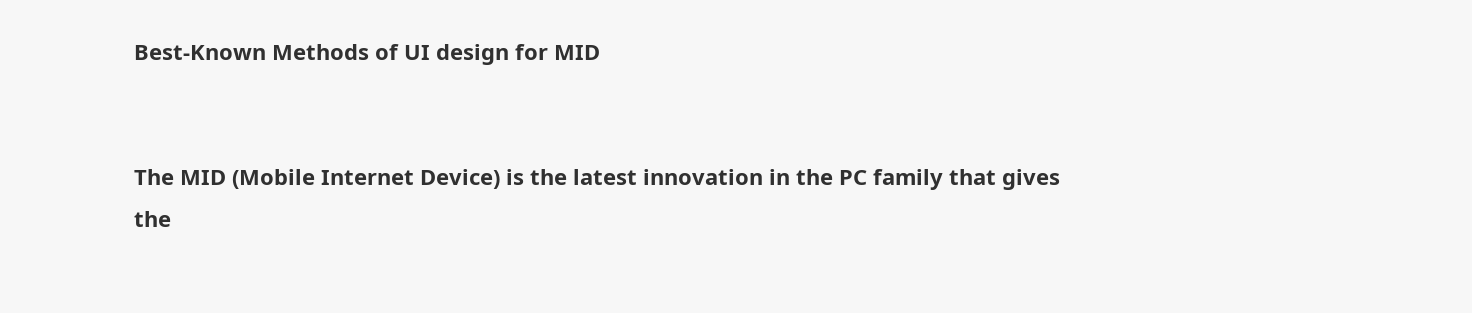Best-Known Methods of UI design for MID


The MID (Mobile Internet Device) is the latest innovation in the PC family that gives the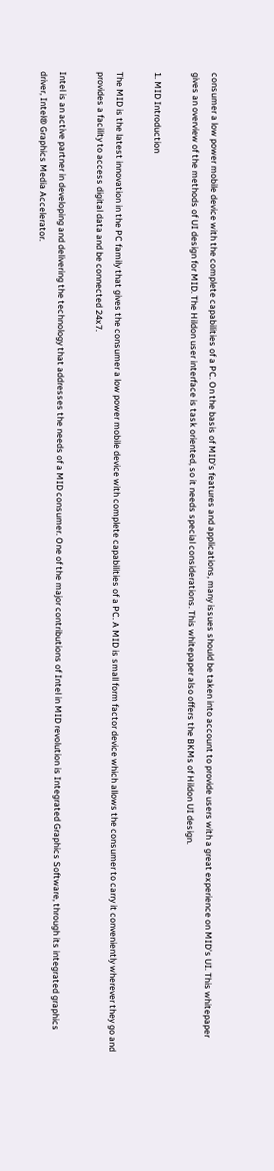consumer a low power mobile device with the complete capabilities of a PC. On the basis of MID’s features and applications, many issues should be taken into account to provide users with a great experience on MID’s UI. This whitepaper gives an overview of the methods of UI design for MID. The Hildon user interface is task oriented, so it needs special considerations. This whitepaper also offers the BKMs of Hildon UI design.

1. MID Introduction

The MID is the latest innovation in the PC family that gives the consumer a low power mobile device with complete capabilities of a PC. A MID is small form factor device which allows the consumer to carry it conveniently wherever they go and provides a facility to access digital data and be connected 24x7.

Intel is an active partner in developing and delivering the technology that addresses the needs of a MID consumer. One of the major contributions of Intel in MID revolution is Integrated Graphics Software, through its integrated graphics driver, Intel® Graphics Media Accelerator.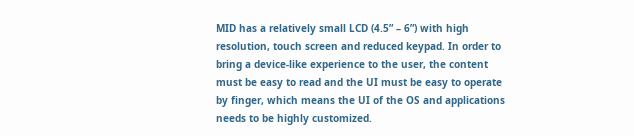MID has a relatively small LCD (4.5” – 6”) with high resolution, touch screen and reduced keypad. In order to bring a device-like experience to the user, the content must be easy to read and the UI must be easy to operate by finger, which means the UI of the OS and applications needs to be highly customized.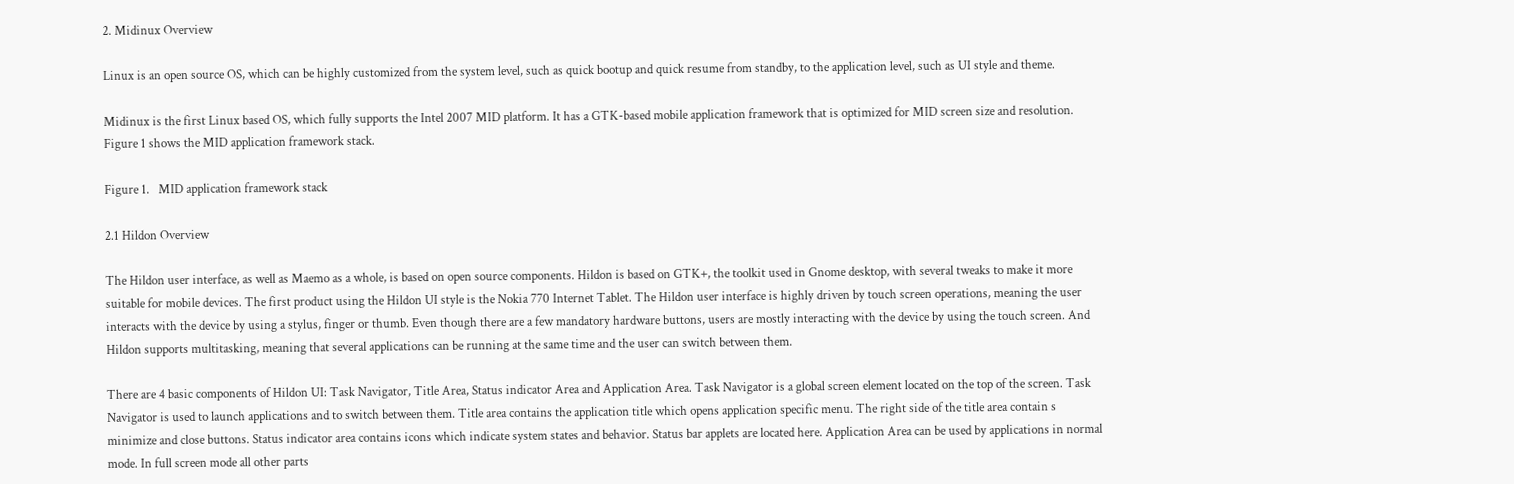2. Midinux Overview

Linux is an open source OS, which can be highly customized from the system level, such as quick bootup and quick resume from standby, to the application level, such as UI style and theme.

Midinux is the first Linux based OS, which fully supports the Intel 2007 MID platform. It has a GTK-based mobile application framework that is optimized for MID screen size and resolution. Figure 1 shows the MID application framework stack.

Figure 1.   MID application framework stack

2.1 Hildon Overview

The Hildon user interface, as well as Maemo as a whole, is based on open source components. Hildon is based on GTK+, the toolkit used in Gnome desktop, with several tweaks to make it more suitable for mobile devices. The first product using the Hildon UI style is the Nokia 770 Internet Tablet. The Hildon user interface is highly driven by touch screen operations, meaning the user interacts with the device by using a stylus, finger or thumb. Even though there are a few mandatory hardware buttons, users are mostly interacting with the device by using the touch screen. And Hildon supports multitasking, meaning that several applications can be running at the same time and the user can switch between them.

There are 4 basic components of Hildon UI: Task Navigator, Title Area, Status indicator Area and Application Area. Task Navigator is a global screen element located on the top of the screen. Task Navigator is used to launch applications and to switch between them. Title area contains the application title which opens application specific menu. The right side of the title area contain s minimize and close buttons. Status indicator area contains icons which indicate system states and behavior. Status bar applets are located here. Application Area can be used by applications in normal mode. In full screen mode all other parts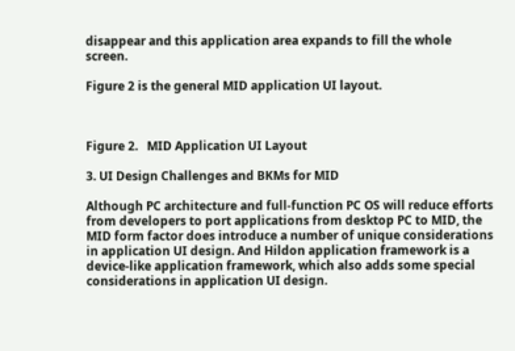disappear and this application area expands to fill the whole screen.

Figure 2 is the general MID application UI layout.



Figure 2.   MID Application UI Layout

3. UI Design Challenges and BKMs for MID

Although PC architecture and full-function PC OS will reduce efforts from developers to port applications from desktop PC to MID, the MID form factor does introduce a number of unique considerations in application UI design. And Hildon application framework is a device-like application framework, which also adds some special considerations in application UI design.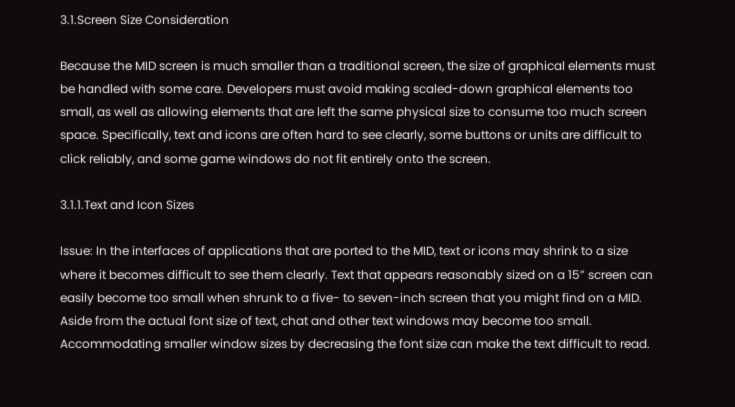3.1.Screen Size Consideration

Because the MID screen is much smaller than a traditional screen, the size of graphical elements must be handled with some care. Developers must avoid making scaled-down graphical elements too small, as well as allowing elements that are left the same physical size to consume too much screen space. Specifically, text and icons are often hard to see clearly, some buttons or units are difficult to click reliably, and some game windows do not fit entirely onto the screen.

3.1.1.Text and Icon Sizes

Issue: In the interfaces of applications that are ported to the MID, text or icons may shrink to a size where it becomes difficult to see them clearly. Text that appears reasonably sized on a 15” screen can easily become too small when shrunk to a five- to seven-inch screen that you might find on a MID. Aside from the actual font size of text, chat and other text windows may become too small. Accommodating smaller window sizes by decreasing the font size can make the text difficult to read.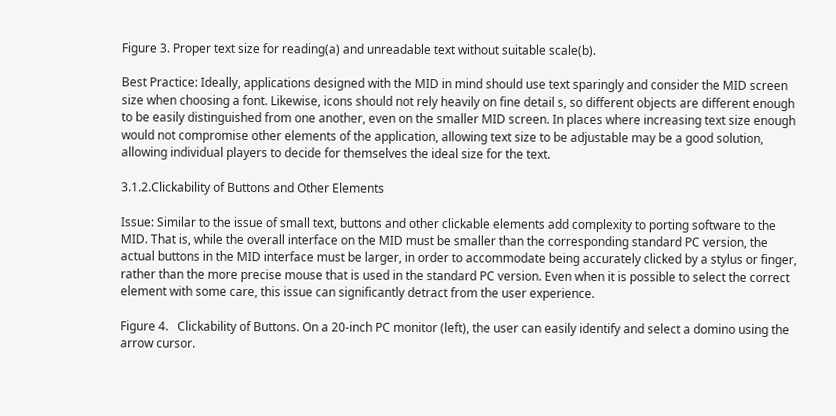Figure 3. Proper text size for reading(a) and unreadable text without suitable scale(b).

Best Practice: Ideally, applications designed with the MID in mind should use text sparingly and consider the MID screen size when choosing a font. Likewise, icons should not rely heavily on fine detail s, so different objects are different enough to be easily distinguished from one another, even on the smaller MID screen. In places where increasing text size enough would not compromise other elements of the application, allowing text size to be adjustable may be a good solution, allowing individual players to decide for themselves the ideal size for the text.

3.1.2.Clickability of Buttons and Other Elements

Issue: Similar to the issue of small text, buttons and other clickable elements add complexity to porting software to the MID. That is, while the overall interface on the MID must be smaller than the corresponding standard PC version, the actual buttons in the MID interface must be larger, in order to accommodate being accurately clicked by a stylus or finger, rather than the more precise mouse that is used in the standard PC version. Even when it is possible to select the correct element with some care, this issue can significantly detract from the user experience.

Figure 4.   Clickability of Buttons. On a 20-inch PC monitor (left), the user can easily identify and select a domino using the arrow cursor.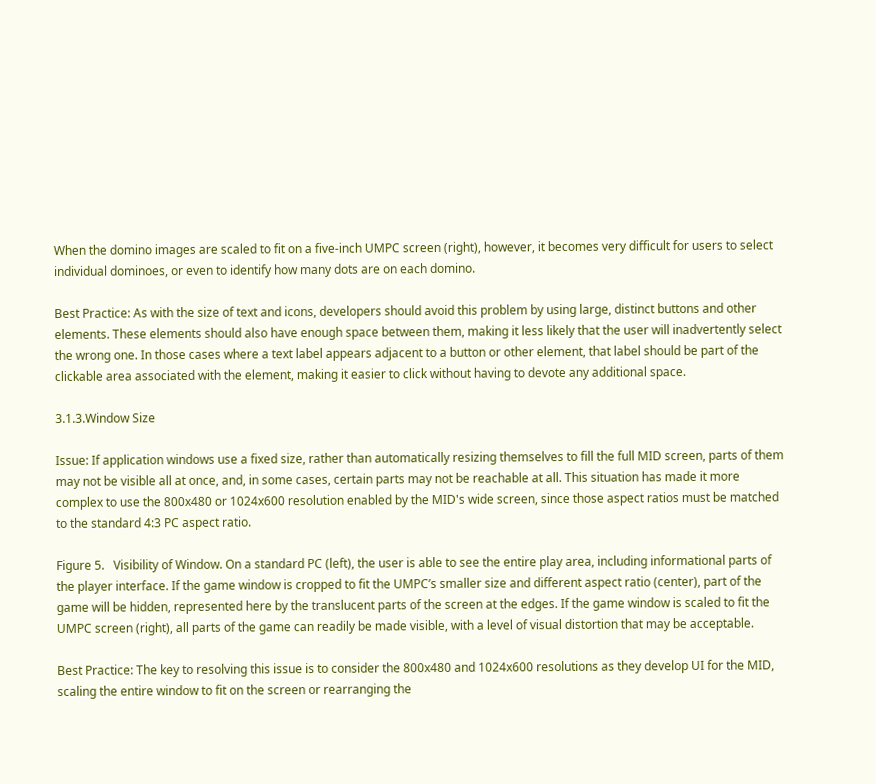When the domino images are scaled to fit on a five-inch UMPC screen (right), however, it becomes very difficult for users to select individual dominoes, or even to identify how many dots are on each domino.

Best Practice: As with the size of text and icons, developers should avoid this problem by using large, distinct buttons and other elements. These elements should also have enough space between them, making it less likely that the user will inadvertently select the wrong one. In those cases where a text label appears adjacent to a button or other element, that label should be part of the clickable area associated with the element, making it easier to click without having to devote any additional space.

3.1.3.Window Size

Issue: If application windows use a fixed size, rather than automatically resizing themselves to fill the full MID screen, parts of them may not be visible all at once, and, in some cases, certain parts may not be reachable at all. This situation has made it more complex to use the 800x480 or 1024x600 resolution enabled by the MID's wide screen, since those aspect ratios must be matched to the standard 4:3 PC aspect ratio.

Figure 5.   Visibility of Window. On a standard PC (left), the user is able to see the entire play area, including informational parts of the player interface. If the game window is cropped to fit the UMPC’s smaller size and different aspect ratio (center), part of the game will be hidden, represented here by the translucent parts of the screen at the edges. If the game window is scaled to fit the UMPC screen (right), all parts of the game can readily be made visible, with a level of visual distortion that may be acceptable.

Best Practice: The key to resolving this issue is to consider the 800x480 and 1024x600 resolutions as they develop UI for the MID, scaling the entire window to fit on the screen or rearranging the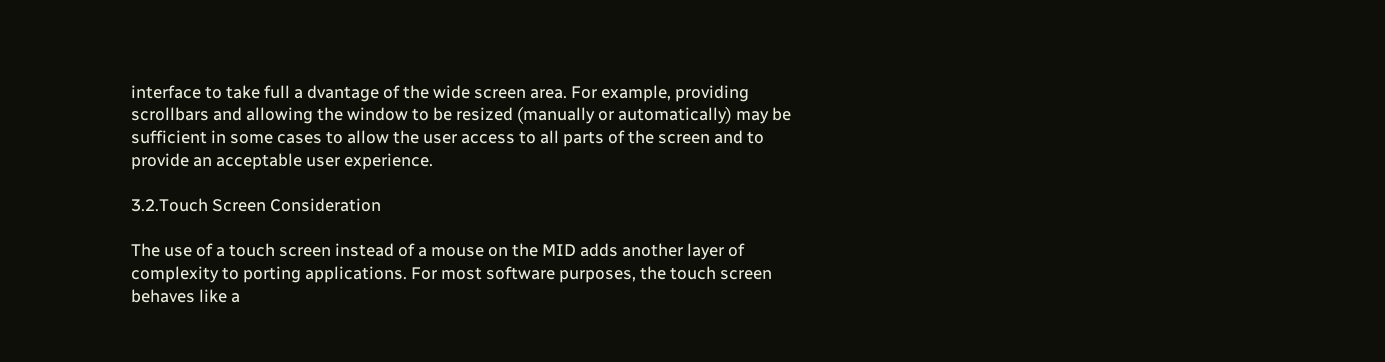interface to take full a dvantage of the wide screen area. For example, providing scrollbars and allowing the window to be resized (manually or automatically) may be sufficient in some cases to allow the user access to all parts of the screen and to provide an acceptable user experience.

3.2.Touch Screen Consideration

The use of a touch screen instead of a mouse on the MID adds another layer of complexity to porting applications. For most software purposes, the touch screen behaves like a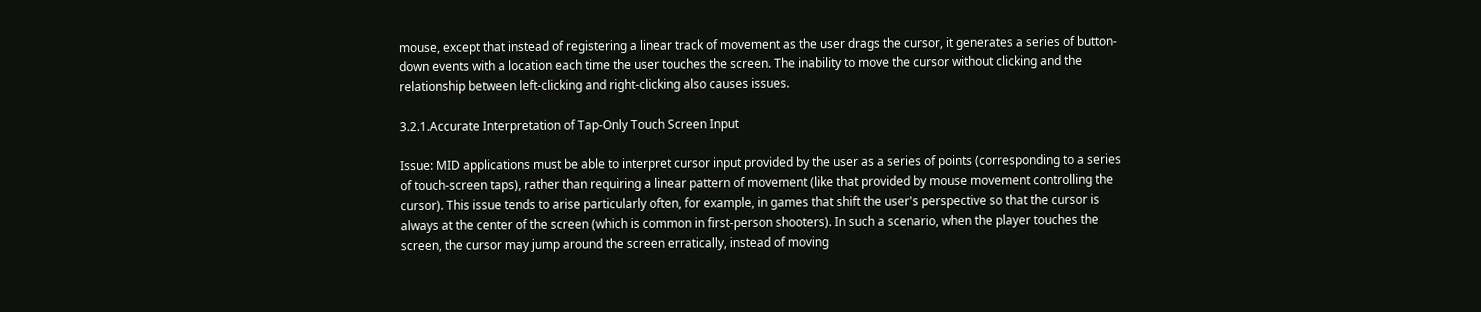mouse, except that instead of registering a linear track of movement as the user drags the cursor, it generates a series of button-down events with a location each time the user touches the screen. The inability to move the cursor without clicking and the relationship between left-clicking and right-clicking also causes issues.

3.2.1.Accurate Interpretation of Tap-Only Touch Screen Input

Issue: MID applications must be able to interpret cursor input provided by the user as a series of points (corresponding to a series of touch-screen taps), rather than requiring a linear pattern of movement (like that provided by mouse movement controlling the cursor). This issue tends to arise particularly often, for example, in games that shift the user's perspective so that the cursor is always at the center of the screen (which is common in first-person shooters). In such a scenario, when the player touches the screen, the cursor may jump around the screen erratically, instead of moving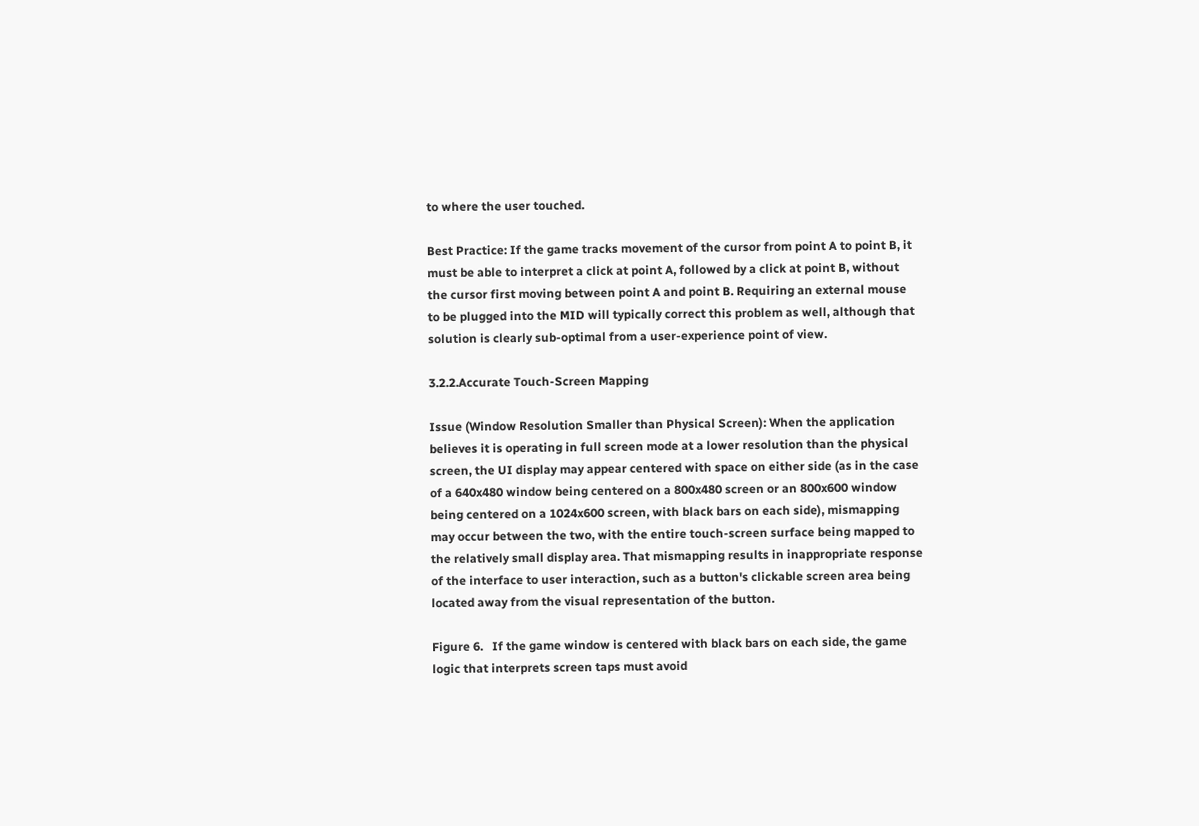to where the user touched.

Best Practice: If the game tracks movement of the cursor from point A to point B, it must be able to interpret a click at point A, followed by a click at point B, without the cursor first moving between point A and point B. Requiring an external mouse to be plugged into the MID will typically correct this problem as well, although that solution is clearly sub-optimal from a user-experience point of view.

3.2.2.Accurate Touch-Screen Mapping

Issue (Window Resolution Smaller than Physical Screen): When the application believes it is operating in full screen mode at a lower resolution than the physical screen, the UI display may appear centered with space on either side (as in the case of a 640x480 window being centered on a 800x480 screen or an 800x600 window being centered on a 1024x600 screen, with black bars on each side), mismapping may occur between the two, with the entire touch-screen surface being mapped to the relatively small display area. That mismapping results in inappropriate response of the interface to user interaction, such as a button's clickable screen area being located away from the visual representation of the button.

Figure 6.   If the game window is centered with black bars on each side, the game logic that interprets screen taps must avoid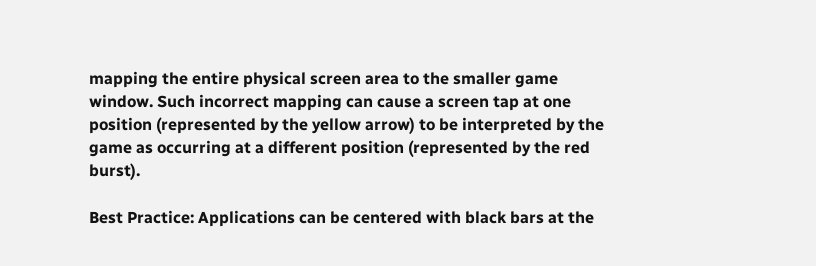mapping the entire physical screen area to the smaller game window. Such incorrect mapping can cause a screen tap at one position (represented by the yellow arrow) to be interpreted by the game as occurring at a different position (represented by the red burst).

Best Practice: Applications can be centered with black bars at the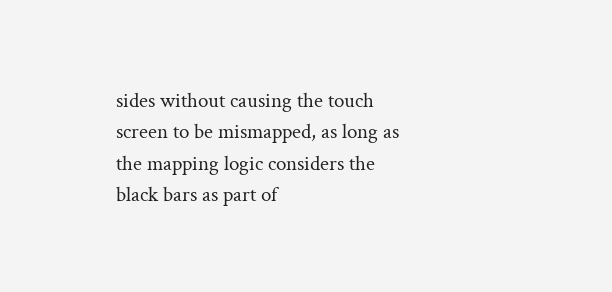sides without causing the touch screen to be mismapped, as long as the mapping logic considers the black bars as part of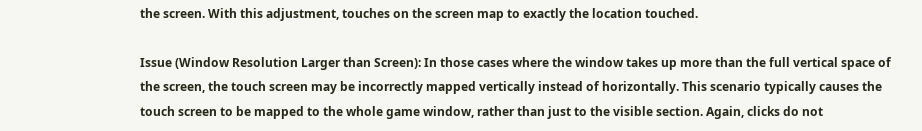the screen. With this adjustment, touches on the screen map to exactly the location touched.

Issue (Window Resolution Larger than Screen): In those cases where the window takes up more than the full vertical space of the screen, the touch screen may be incorrectly mapped vertically instead of horizontally. This scenario typically causes the touch screen to be mapped to the whole game window, rather than just to the visible section. Again, clicks do not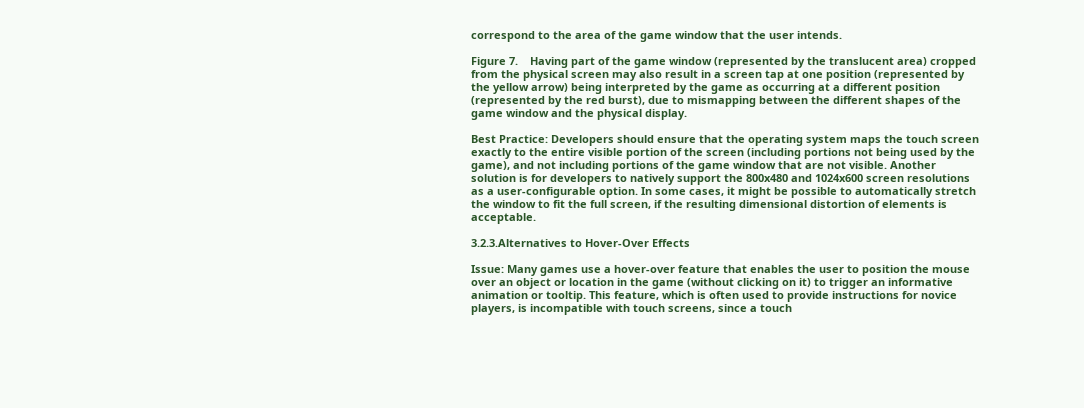correspond to the area of the game window that the user intends.

Figure 7.    Having part of the game window (represented by the translucent area) cropped from the physical screen may also result in a screen tap at one position (represented by the yellow arrow) being interpreted by the game as occurring at a different position (represented by the red burst), due to mismapping between the different shapes of the game window and the physical display.

Best Practice: Developers should ensure that the operating system maps the touch screen exactly to the entire visible portion of the screen (including portions not being used by the game), and not including portions of the game window that are not visible. Another solution is for developers to natively support the 800x480 and 1024x600 screen resolutions as a user-configurable option. In some cases, it might be possible to automatically stretch the window to fit the full screen, if the resulting dimensional distortion of elements is acceptable.

3.2.3.Alternatives to Hover-Over Effects

Issue: Many games use a hover-over feature that enables the user to position the mouse over an object or location in the game (without clicking on it) to trigger an informative animation or tooltip. This feature, which is often used to provide instructions for novice players, is incompatible with touch screens, since a touch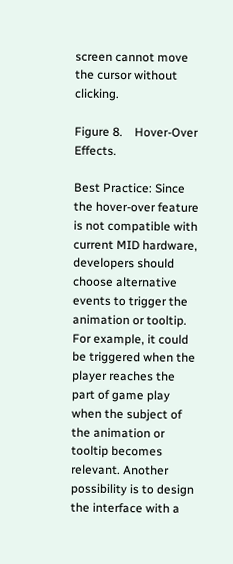screen cannot move the cursor without clicking.

Figure 8.    Hover-Over Effects.

Best Practice: Since the hover-over feature is not compatible with current MID hardware, developers should choose alternative events to trigger the animation or tooltip. For example, it could be triggered when the player reaches the part of game play when the subject of the animation or tooltip becomes relevant. Another possibility is to design the interface with a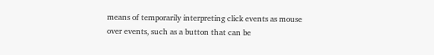means of temporarily interpreting click events as mouse over events, such as a button that can be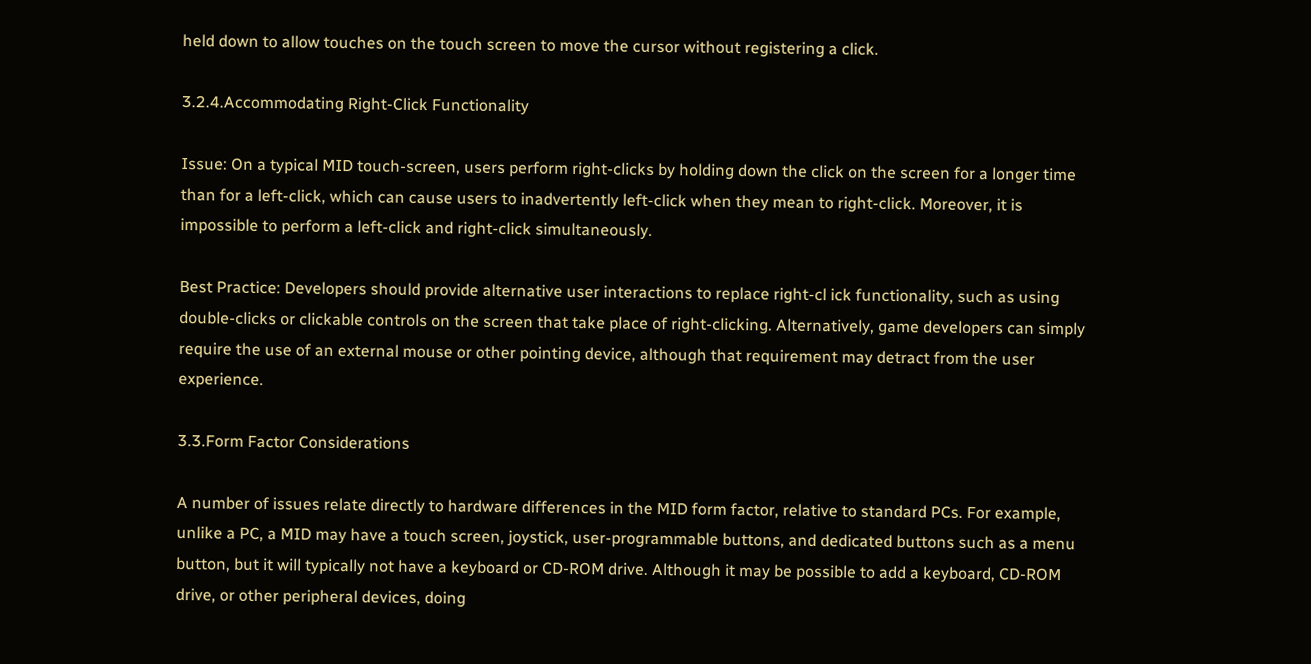held down to allow touches on the touch screen to move the cursor without registering a click.

3.2.4.Accommodating Right-Click Functionality

Issue: On a typical MID touch-screen, users perform right-clicks by holding down the click on the screen for a longer time than for a left-click, which can cause users to inadvertently left-click when they mean to right-click. Moreover, it is impossible to perform a left-click and right-click simultaneously.

Best Practice: Developers should provide alternative user interactions to replace right-cl ick functionality, such as using double-clicks or clickable controls on the screen that take place of right-clicking. Alternatively, game developers can simply require the use of an external mouse or other pointing device, although that requirement may detract from the user experience.

3.3.Form Factor Considerations

A number of issues relate directly to hardware differences in the MID form factor, relative to standard PCs. For example, unlike a PC, a MID may have a touch screen, joystick, user-programmable buttons, and dedicated buttons such as a menu button, but it will typically not have a keyboard or CD-ROM drive. Although it may be possible to add a keyboard, CD-ROM drive, or other peripheral devices, doing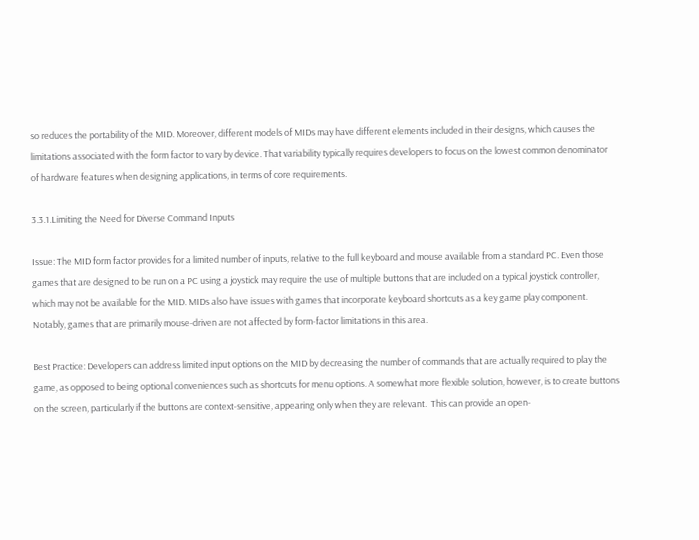so reduces the portability of the MID. Moreover, different models of MIDs may have different elements included in their designs, which causes the limitations associated with the form factor to vary by device. That variability typically requires developers to focus on the lowest common denominator of hardware features when designing applications, in terms of core requirements.

3.3.1.Limiting the Need for Diverse Command Inputs

Issue: The MID form factor provides for a limited number of inputs, relative to the full keyboard and mouse available from a standard PC. Even those games that are designed to be run on a PC using a joystick may require the use of multiple buttons that are included on a typical joystick controller, which may not be available for the MID. MIDs also have issues with games that incorporate keyboard shortcuts as a key game play component. Notably, games that are primarily mouse-driven are not affected by form-factor limitations in this area.

Best Practice: Developers can address limited input options on the MID by decreasing the number of commands that are actually required to play the game, as opposed to being optional conveniences such as shortcuts for menu options. A somewhat more flexible solution, however, is to create buttons on the screen, particularly if the buttons are context-sensitive, appearing only when they are relevant.  This can provide an open-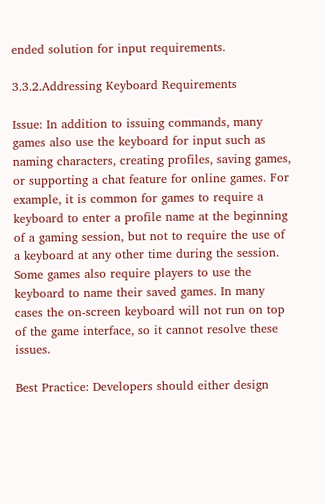ended solution for input requirements.

3.3.2.Addressing Keyboard Requirements

Issue: In addition to issuing commands, many games also use the keyboard for input such as naming characters, creating profiles, saving games, or supporting a chat feature for online games. For example, it is common for games to require a keyboard to enter a profile name at the beginning of a gaming session, but not to require the use of a keyboard at any other time during the session. Some games also require players to use the keyboard to name their saved games. In many cases the on-screen keyboard will not run on top of the game interface, so it cannot resolve these issues.

Best Practice: Developers should either design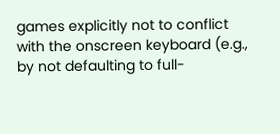games explicitly not to conflict with the onscreen keyboard (e.g., by not defaulting to full-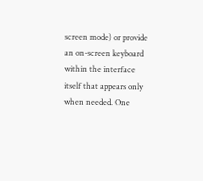screen mode) or provide an on-screen keyboard within the interface itself that appears only when needed. One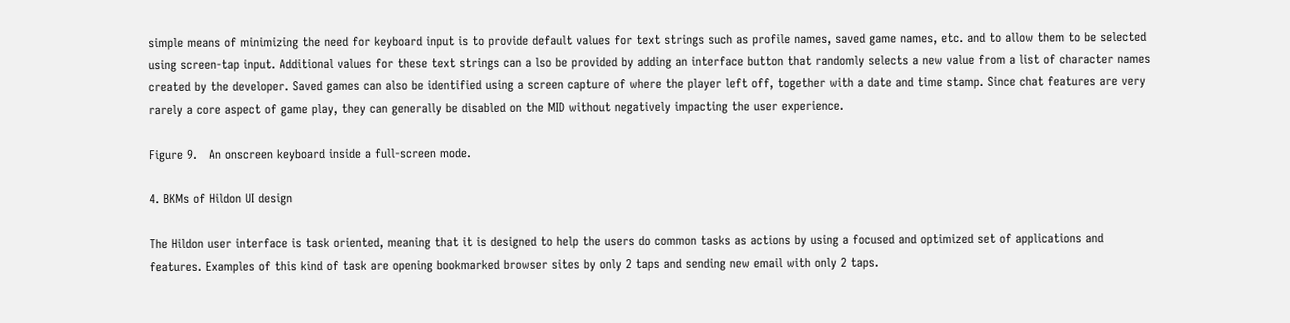simple means of minimizing the need for keyboard input is to provide default values for text strings such as profile names, saved game names, etc. and to allow them to be selected using screen-tap input. Additional values for these text strings can a lso be provided by adding an interface button that randomly selects a new value from a list of character names created by the developer. Saved games can also be identified using a screen capture of where the player left off, together with a date and time stamp. Since chat features are very rarely a core aspect of game play, they can generally be disabled on the MID without negatively impacting the user experience.

Figure 9.   An onscreen keyboard inside a full-screen mode.

4. BKMs of Hildon UI design

The Hildon user interface is task oriented, meaning that it is designed to help the users do common tasks as actions by using a focused and optimized set of applications and features. Examples of this kind of task are opening bookmarked browser sites by only 2 taps and sending new email with only 2 taps.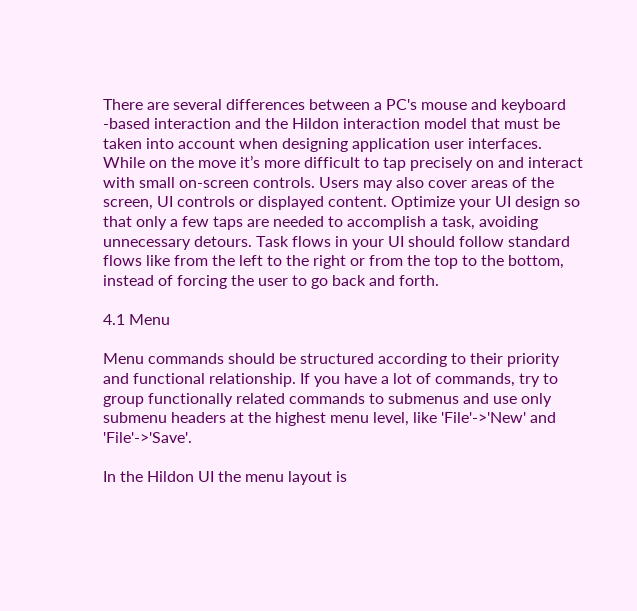There are several differences between a PC's mouse and keyboard -based interaction and the Hildon interaction model that must be taken into account when designing application user interfaces. While on the move it’s more difficult to tap precisely on and interact with small on-screen controls. Users may also cover areas of the screen, UI controls or displayed content. Optimize your UI design so that only a few taps are needed to accomplish a task, avoiding unnecessary detours. Task flows in your UI should follow standard flows like from the left to the right or from the top to the bottom, instead of forcing the user to go back and forth.

4.1 Menu

Menu commands should be structured according to their priority and functional relationship. If you have a lot of commands, try to group functionally related commands to submenus and use only submenu headers at the highest menu level, like 'File'->'New' and 'File'->'Save'.

In the Hildon UI the menu layout is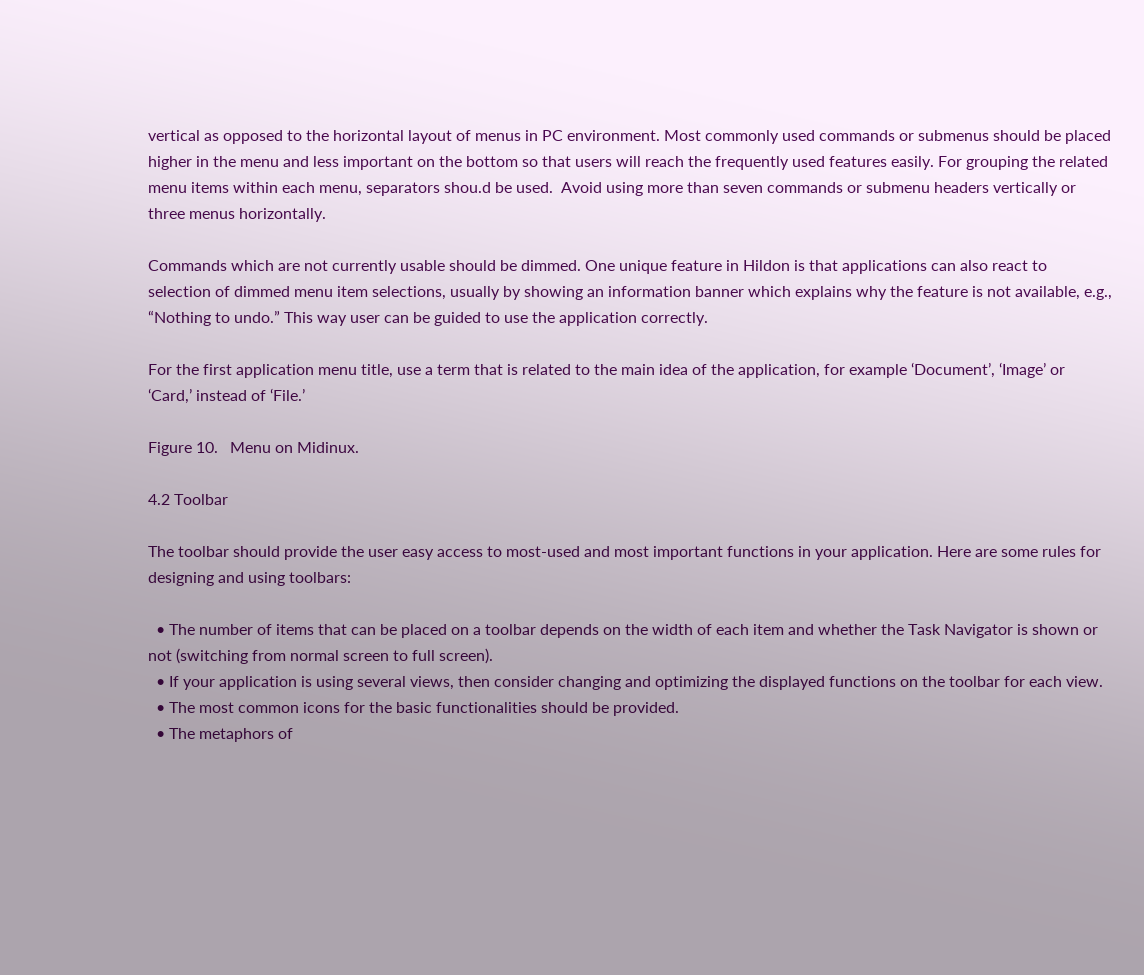vertical as opposed to the horizontal layout of menus in PC environment. Most commonly used commands or submenus should be placed higher in the menu and less important on the bottom so that users will reach the frequently used features easily. For grouping the related menu items within each menu, separators shou.d be used.  Avoid using more than seven commands or submenu headers vertically or three menus horizontally.

Commands which are not currently usable should be dimmed. One unique feature in Hildon is that applications can also react to selection of dimmed menu item selections, usually by showing an information banner which explains why the feature is not available, e.g., “Nothing to undo.” This way user can be guided to use the application correctly.

For the first application menu title, use a term that is related to the main idea of the application, for example ‘Document’, ‘Image’ or ‘Card,’ instead of ‘File.’

Figure 10.   Menu on Midinux.

4.2 Toolbar

The toolbar should provide the user easy access to most-used and most important functions in your application. Here are some rules for designing and using toolbars:

  • The number of items that can be placed on a toolbar depends on the width of each item and whether the Task Navigator is shown or not (switching from normal screen to full screen).
  • If your application is using several views, then consider changing and optimizing the displayed functions on the toolbar for each view.
  • The most common icons for the basic functionalities should be provided.
  • The metaphors of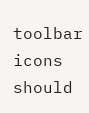toolbar icons should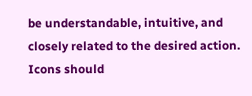be understandable, intuitive, and closely related to the desired action.  Icons should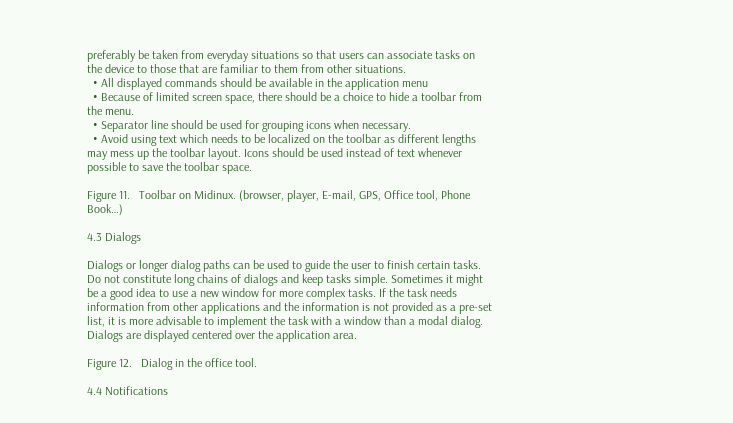preferably be taken from everyday situations so that users can associate tasks on the device to those that are familiar to them from other situations.
  • All displayed commands should be available in the application menu
  • Because of limited screen space, there should be a choice to hide a toolbar from the menu.
  • Separator line should be used for grouping icons when necessary.
  • Avoid using text which needs to be localized on the toolbar as different lengths may mess up the toolbar layout. Icons should be used instead of text whenever possible to save the toolbar space.

Figure 11.   Toolbar on Midinux. (browser, player, E-mail, GPS, Office tool, Phone Book…)

4.3 Dialogs

Dialogs or longer dialog paths can be used to guide the user to finish certain tasks. Do not constitute long chains of dialogs and keep tasks simple. Sometimes it might be a good idea to use a new window for more complex tasks. If the task needs information from other applications and the information is not provided as a pre-set list, it is more advisable to implement the task with a window than a modal dialog. Dialogs are displayed centered over the application area.

Figure 12.   Dialog in the office tool.

4.4 Notifications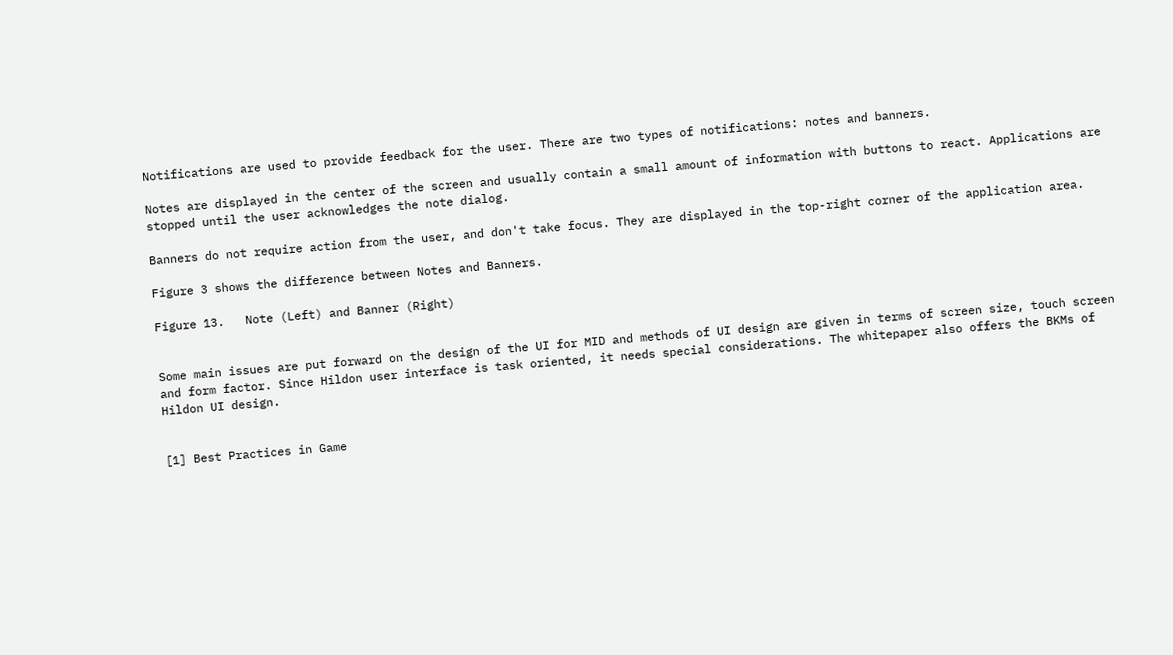Notifications are used to provide feedback for the user. There are two types of notifications: notes and banners.

Notes are displayed in the center of the screen and usually contain a small amount of information with buttons to react. Applications are stopped until the user acknowledges the note dialog.

Banners do not require action from the user, and don't take focus. They are displayed in the top-right corner of the application area.

Figure 3 shows the difference between Notes and Banners.

Figure 13.   Note (Left) and Banner (Right)


Some main issues are put forward on the design of the UI for MID and methods of UI design are given in terms of screen size, touch screen and form factor. Since Hildon user interface is task oriented, it needs special considerations. The whitepaper also offers the BKMs of Hildon UI design.


[1] Best Practices in Game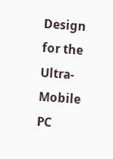Design for the Ultra-Mobile PC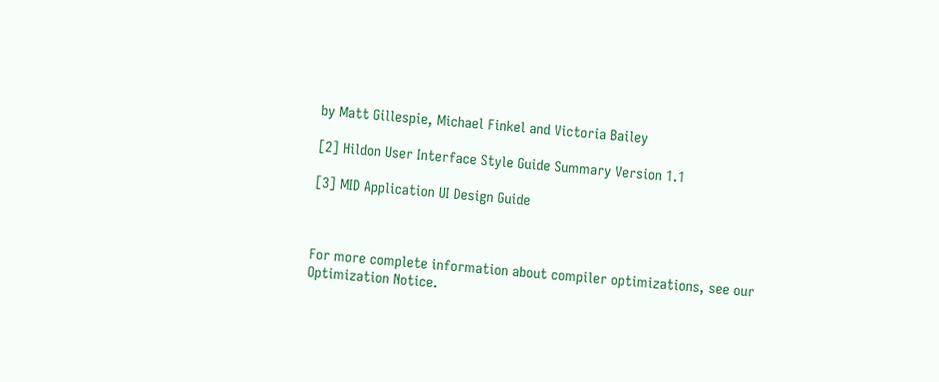by Matt Gillespie, Michael Finkel and Victoria Bailey

[2] Hildon User Interface Style Guide Summary Version 1.1

[3] MID Application UI Design Guide



For more complete information about compiler optimizations, see our Optimization Notice.